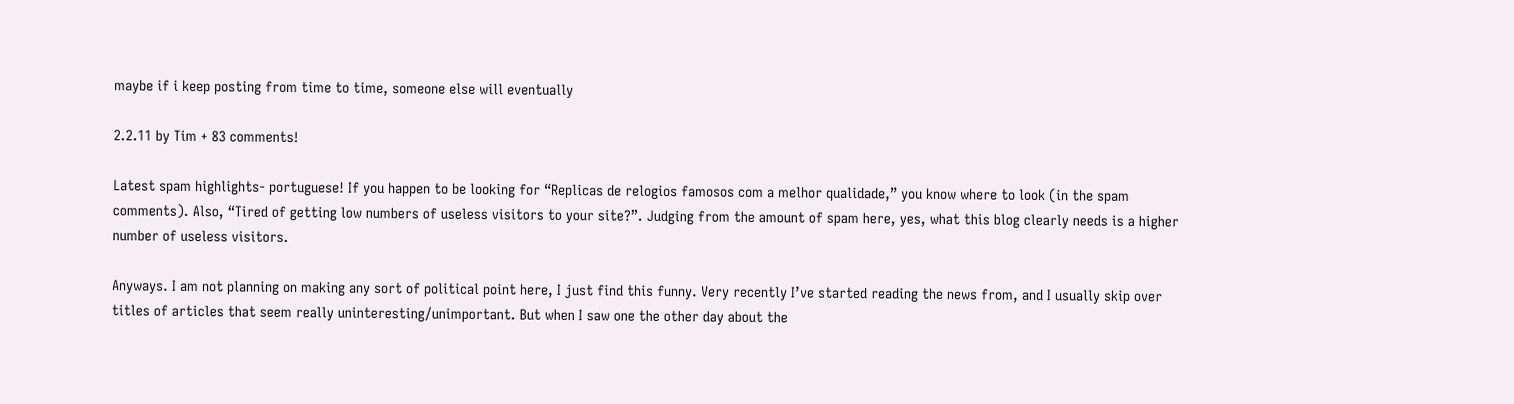maybe if i keep posting from time to time, someone else will eventually

2.2.11 by Tim + 83 comments!

Latest spam highlights- portuguese! If you happen to be looking for “Replicas de relogios famosos com a melhor qualidade,” you know where to look (in the spam comments). Also, “Tired of getting low numbers of useless visitors to your site?”. Judging from the amount of spam here, yes, what this blog clearly needs is a higher number of useless visitors.

Anyways. I am not planning on making any sort of political point here, I just find this funny. Very recently I’ve started reading the news from, and I usually skip over titles of articles that seem really uninteresting/unimportant. But when I saw one the other day about the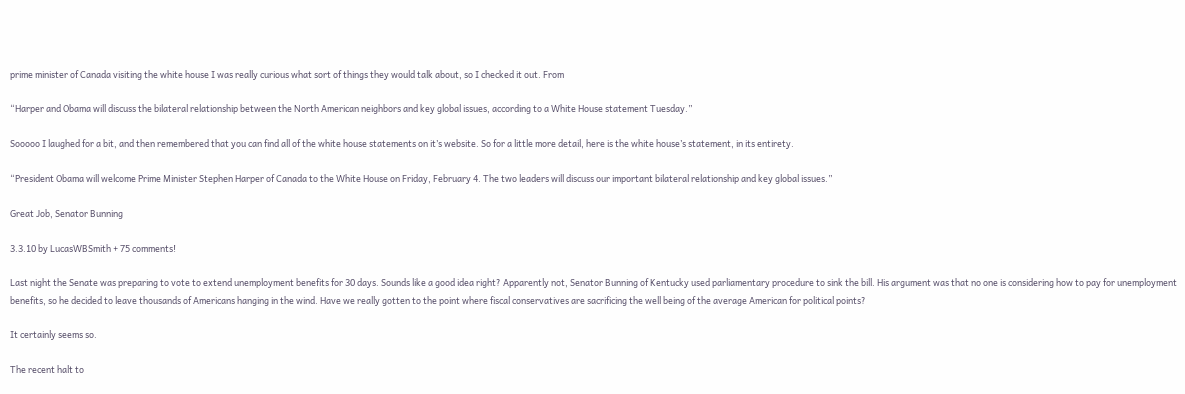prime minister of Canada visiting the white house I was really curious what sort of things they would talk about, so I checked it out. From

“Harper and Obama will discuss the bilateral relationship between the North American neighbors and key global issues, according to a White House statement Tuesday.”

Sooooo I laughed for a bit, and then remembered that you can find all of the white house statements on it’s website. So for a little more detail, here is the white house’s statement, in its entirety.

“President Obama will welcome Prime Minister Stephen Harper of Canada to the White House on Friday, February 4. The two leaders will discuss our important bilateral relationship and key global issues.”

Great Job, Senator Bunning

3.3.10 by LucasWBSmith + 75 comments!

Last night the Senate was preparing to vote to extend unemployment benefits for 30 days. Sounds like a good idea right? Apparently not, Senator Bunning of Kentucky used parliamentary procedure to sink the bill. His argument was that no one is considering how to pay for unemployment benefits, so he decided to leave thousands of Americans hanging in the wind. Have we really gotten to the point where fiscal conservatives are sacrificing the well being of the average American for political points?

It certainly seems so.

The recent halt to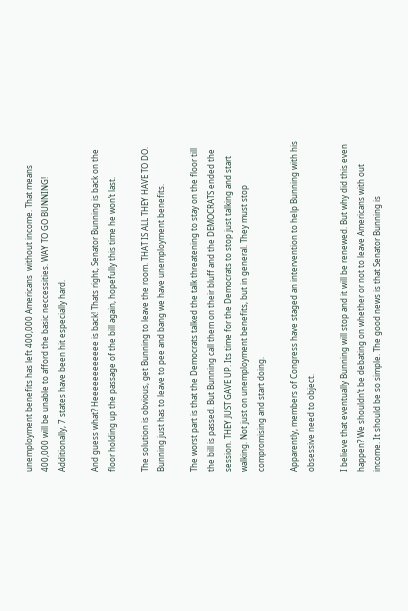unemployment benefits has left 400,000 Americans  without income. That means 400,000 will be unable to afford the basic neccessities. WAY TO GO BUNNING!  Additionally, 7 states have been hit especially hard.

And guess what? Heeeeeeeeeeee is back! Thats right, Senator Bunning is back on the floor holding up the passage of the bill again, hopefully this time he won’t last.

The solution is obvious, get Bunning to leave the room. THAT IS ALL THEY HAVE TO DO. Bunning just has to leave to pee and bang we have unemployment benefits.

The worst part is that the Democrats talked the talk threatening to stay on the floor till the bill is passed. But Bunning call them on their bluff and the DEMOCRATS ended the session. THEY JUST GAVE UP. Its time for the Democrats to stop just talking and start walking. Not just on unemployment benefits, but in general. They must stop compromising and start doing.

Apparently, members of Congress have staged an intervention to help Bunning with his obsessive need to object.

I believe that eventually Bunning will stop and it will be renewed. But why did this even happen? We shouldn’t be debating on whether or not to leave Americans with out income. It should be so simple. The good news is that Senator Bunning is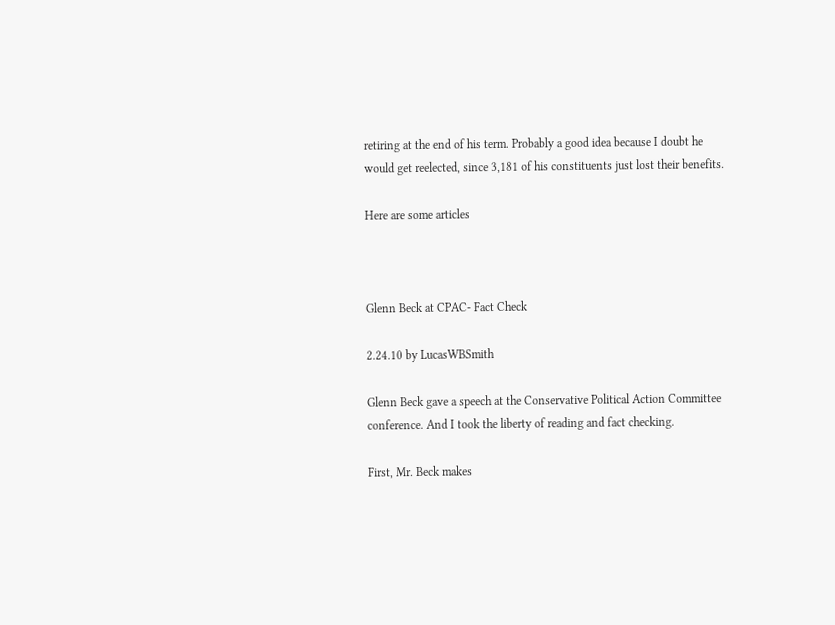retiring at the end of his term. Probably a good idea because I doubt he would get reelected, since 3,181 of his constituents just lost their benefits.

Here are some articles



Glenn Beck at CPAC- Fact Check

2.24.10 by LucasWBSmith

Glenn Beck gave a speech at the Conservative Political Action Committee conference. And I took the liberty of reading and fact checking.

First, Mr. Beck makes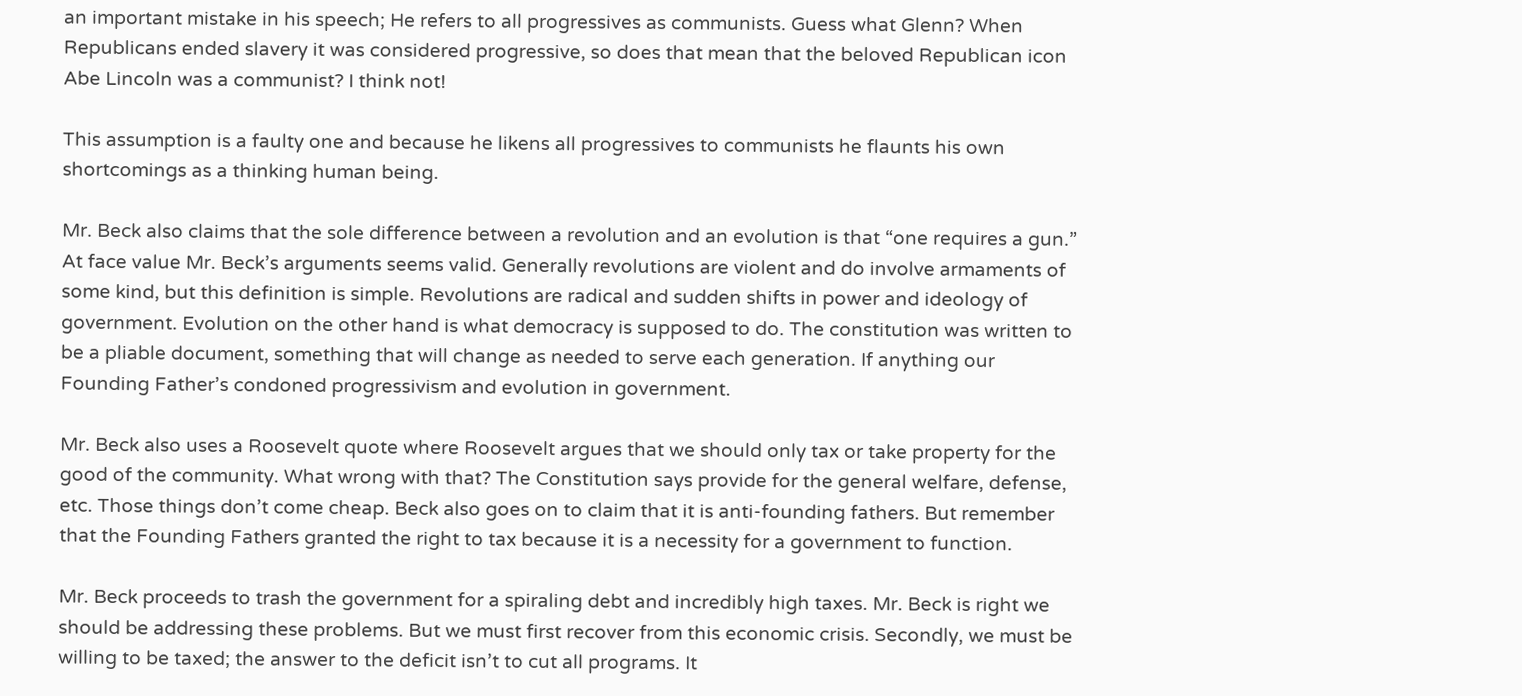an important mistake in his speech; He refers to all progressives as communists. Guess what Glenn? When Republicans ended slavery it was considered progressive, so does that mean that the beloved Republican icon Abe Lincoln was a communist? I think not!

This assumption is a faulty one and because he likens all progressives to communists he flaunts his own shortcomings as a thinking human being.

Mr. Beck also claims that the sole difference between a revolution and an evolution is that “one requires a gun.” At face value Mr. Beck’s arguments seems valid. Generally revolutions are violent and do involve armaments of some kind, but this definition is simple. Revolutions are radical and sudden shifts in power and ideology of government. Evolution on the other hand is what democracy is supposed to do. The constitution was written to be a pliable document, something that will change as needed to serve each generation. If anything our Founding Father’s condoned progressivism and evolution in government.

Mr. Beck also uses a Roosevelt quote where Roosevelt argues that we should only tax or take property for the good of the community. What wrong with that? The Constitution says provide for the general welfare, defense, etc. Those things don’t come cheap. Beck also goes on to claim that it is anti-founding fathers. But remember that the Founding Fathers granted the right to tax because it is a necessity for a government to function.

Mr. Beck proceeds to trash the government for a spiraling debt and incredibly high taxes. Mr. Beck is right we should be addressing these problems. But we must first recover from this economic crisis. Secondly, we must be willing to be taxed; the answer to the deficit isn’t to cut all programs. It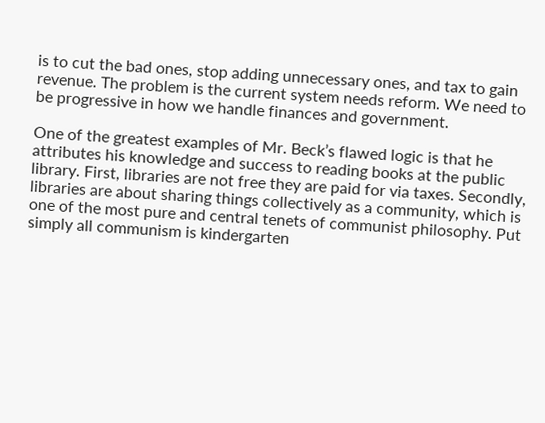is to cut the bad ones, stop adding unnecessary ones, and tax to gain revenue. The problem is the current system needs reform. We need to be progressive in how we handle finances and government.

One of the greatest examples of Mr. Beck’s flawed logic is that he attributes his knowledge and success to reading books at the public library. First, libraries are not free they are paid for via taxes. Secondly, libraries are about sharing things collectively as a community, which is one of the most pure and central tenets of communist philosophy. Put simply all communism is kindergarten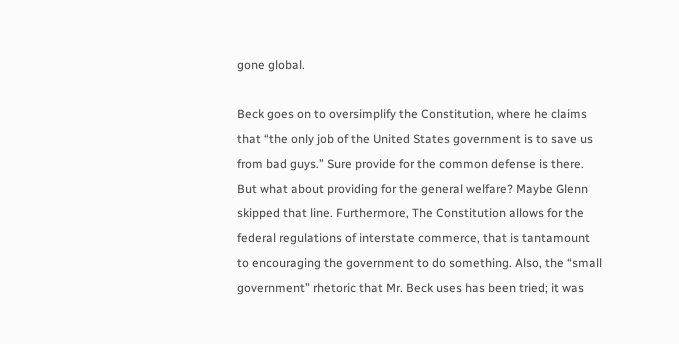gone global.

Beck goes on to oversimplify the Constitution, where he claims that “the only job of the United States government is to save us from bad guys.” Sure provide for the common defense is there. But what about providing for the general welfare? Maybe Glenn skipped that line. Furthermore, The Constitution allows for the federal regulations of interstate commerce, that is tantamount to encouraging the government to do something. Also, the “small government” rhetoric that Mr. Beck uses has been tried; it was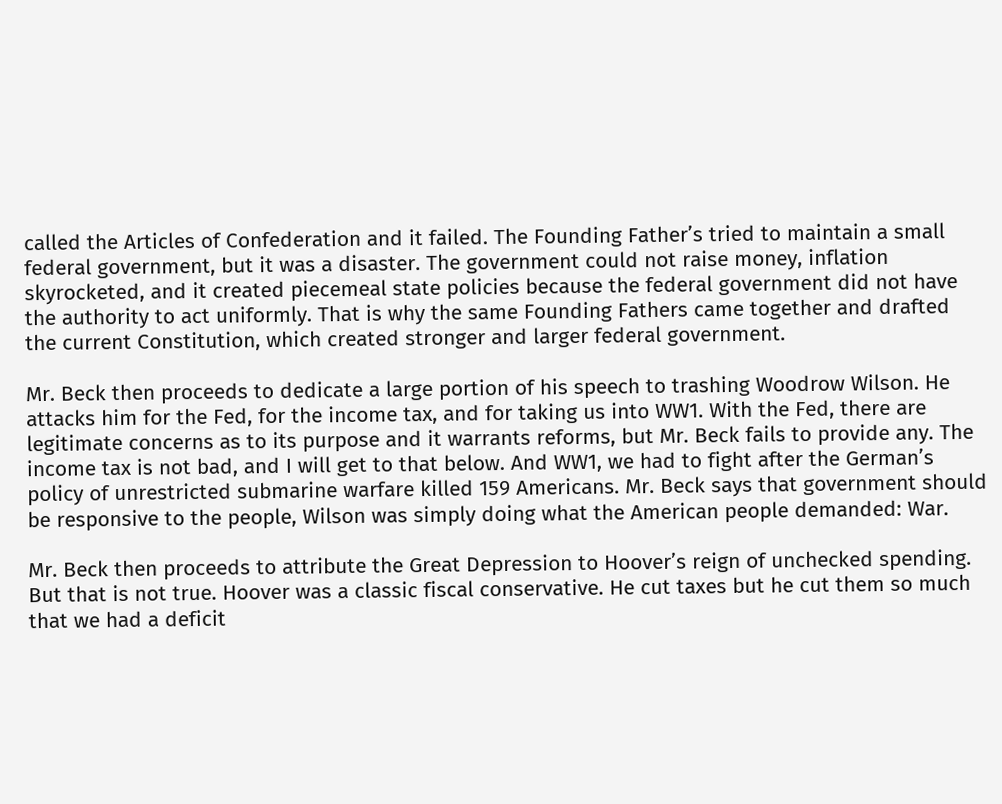called the Articles of Confederation and it failed. The Founding Father’s tried to maintain a small federal government, but it was a disaster. The government could not raise money, inflation skyrocketed, and it created piecemeal state policies because the federal government did not have the authority to act uniformly. That is why the same Founding Fathers came together and drafted the current Constitution, which created stronger and larger federal government.

Mr. Beck then proceeds to dedicate a large portion of his speech to trashing Woodrow Wilson. He attacks him for the Fed, for the income tax, and for taking us into WW1. With the Fed, there are legitimate concerns as to its purpose and it warrants reforms, but Mr. Beck fails to provide any. The income tax is not bad, and I will get to that below. And WW1, we had to fight after the German’s policy of unrestricted submarine warfare killed 159 Americans. Mr. Beck says that government should be responsive to the people, Wilson was simply doing what the American people demanded: War.

Mr. Beck then proceeds to attribute the Great Depression to Hoover’s reign of unchecked spending. But that is not true. Hoover was a classic fiscal conservative. He cut taxes but he cut them so much that we had a deficit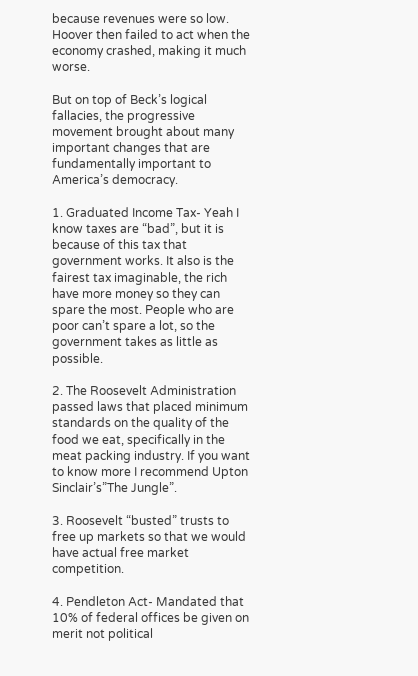because revenues were so low. Hoover then failed to act when the economy crashed, making it much worse.

But on top of Beck’s logical fallacies, the progressive movement brought about many important changes that are fundamentally important to America’s democracy.

1. Graduated Income Tax- Yeah I know taxes are “bad”, but it is because of this tax that government works. It also is the fairest tax imaginable, the rich have more money so they can spare the most. People who are poor can’t spare a lot, so the government takes as little as possible.

2. The Roosevelt Administration passed laws that placed minimum standards on the quality of the food we eat, specifically in the meat packing industry. If you want to know more I recommend Upton Sinclair’s”The Jungle”.

3. Roosevelt “busted” trusts to free up markets so that we would have actual free market competition.

4. Pendleton Act- Mandated that 10% of federal offices be given on merit not political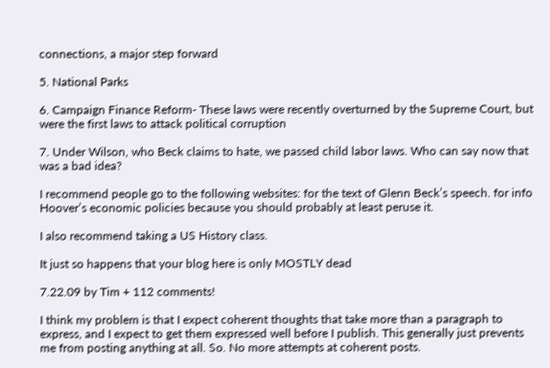connections, a major step forward

5. National Parks

6. Campaign Finance Reform- These laws were recently overturned by the Supreme Court, but were the first laws to attack political corruption

7. Under Wilson, who Beck claims to hate, we passed child labor laws. Who can say now that was a bad idea?

I recommend people go to the following websites: for the text of Glenn Beck’s speech. for info Hoover’s economic policies because you should probably at least peruse it.

I also recommend taking a US History class.

It just so happens that your blog here is only MOSTLY dead

7.22.09 by Tim + 112 comments!

I think my problem is that I expect coherent thoughts that take more than a paragraph to express, and I expect to get them expressed well before I publish. This generally just prevents me from posting anything at all. So. No more attempts at coherent posts.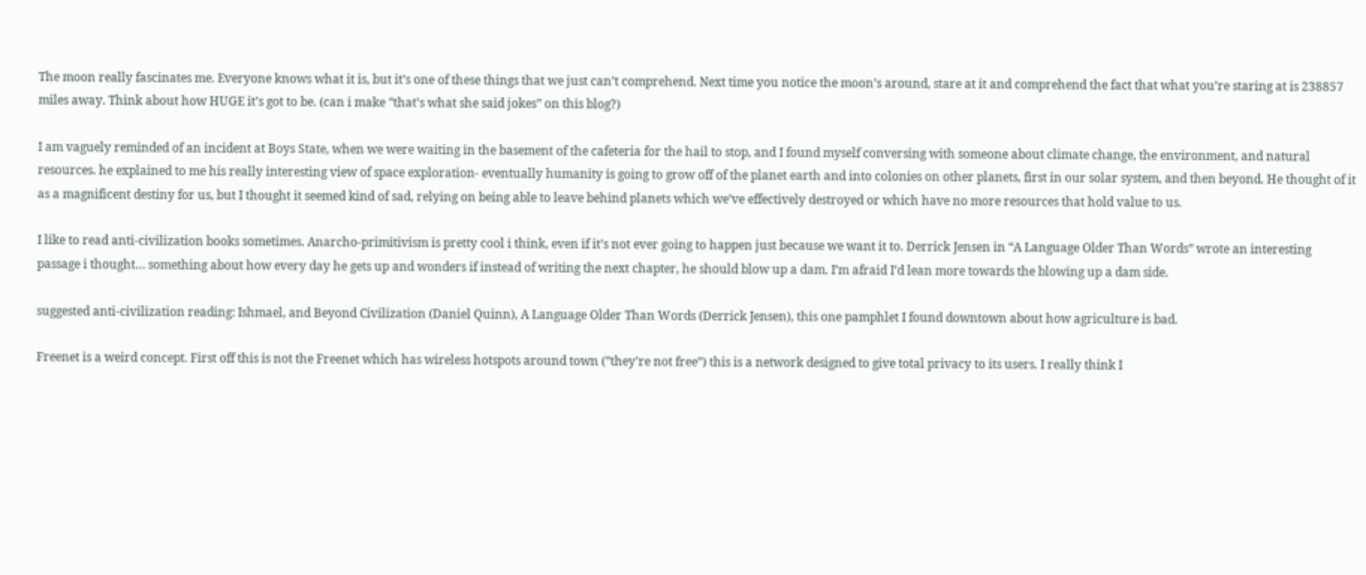The moon really fascinates me. Everyone knows what it is, but it’s one of these things that we just can’t comprehend. Next time you notice the moon’s around, stare at it and comprehend the fact that what you’re staring at is 238857 miles away. Think about how HUGE it’s got to be. (can i make “that’s what she said jokes” on this blog?)

I am vaguely reminded of an incident at Boys State, when we were waiting in the basement of the cafeteria for the hail to stop, and I found myself conversing with someone about climate change, the environment, and natural resources. he explained to me his really interesting view of space exploration- eventually humanity is going to grow off of the planet earth and into colonies on other planets, first in our solar system, and then beyond. He thought of it as a magnificent destiny for us, but I thought it seemed kind of sad, relying on being able to leave behind planets which we’ve effectively destroyed or which have no more resources that hold value to us.

I like to read anti-civilization books sometimes. Anarcho-primitivism is pretty cool i think, even if it’s not ever going to happen just because we want it to. Derrick Jensen in “A Language Older Than Words” wrote an interesting passage i thought… something about how every day he gets up and wonders if instead of writing the next chapter, he should blow up a dam. I’m afraid I’d lean more towards the blowing up a dam side.

suggested anti-civilization reading: Ishmael, and Beyond Civilization (Daniel Quinn), A Language Older Than Words (Derrick Jensen), this one pamphlet I found downtown about how agriculture is bad.

Freenet is a weird concept. First off this is not the Freenet which has wireless hotspots around town (”they’re not free”) this is a network designed to give total privacy to its users. I really think I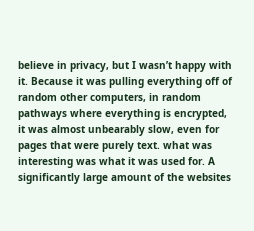believe in privacy, but I wasn’t happy with it. Because it was pulling everything off of random other computers, in random pathways where everything is encrypted, it was almost unbearably slow, even for pages that were purely text. what was interesting was what it was used for. A significantly large amount of the websites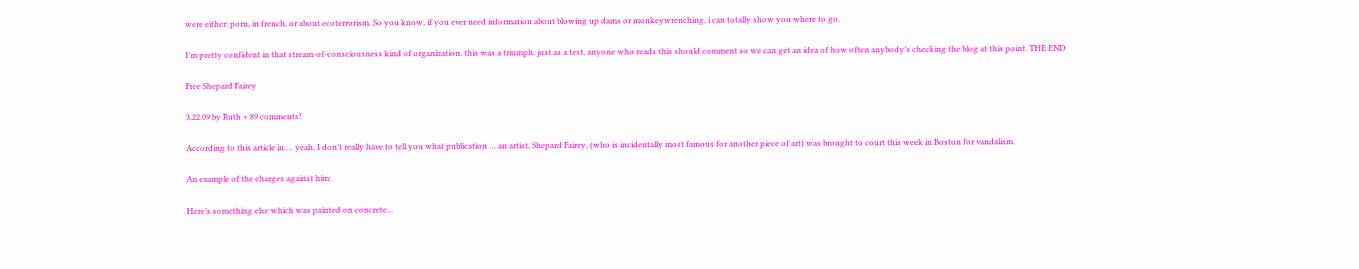were either: porn, in french, or about ecoterrorism. So you know, if you ever need information about blowing up dams or monkeywrenching, i can totally show you where to go.

I’m pretty confident in that stream-of-consciousness kind of organization. this was a triumph. just as a test, anyone who reads this should comment so we can get an idea of how often anybody’s checking the blog at this point. THE END

Free Shepard Fairey

3.22.09 by Ruth + 89 comments!

According to this article in … yeah, I don’t really have to tell you what publication … an artist, Shepard Fairey, (who is incidentally most famous for another piece of art) was brought to court this week in Boston for vandalism.

An example of the charges against him:

Here’s something else which was painted on concrete…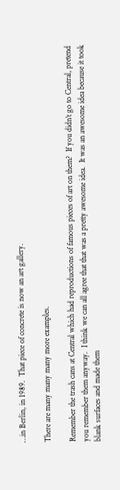…in Berlin, in 1989.  That piece of concrete is now an art gallery.

There are many many many more examples.

Remember the trash cans at Central which had reproductions of famous pieces of art on them?  If you didn’t go to Central, pretend you remember them anyway.  I think we can all agree that that was a pretty awesome idea.  It was an awesome idea because it took blank surfaces and made them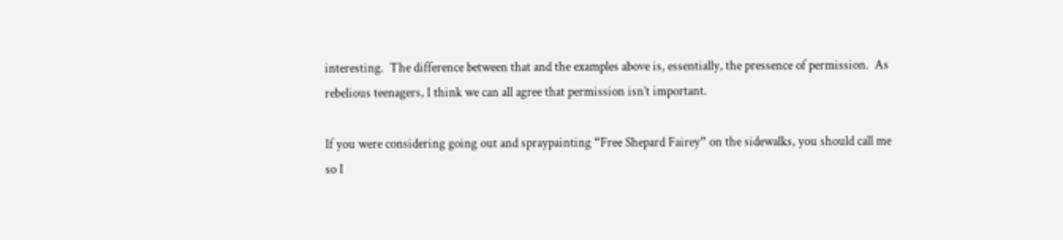interesting.  The difference between that and the examples above is, essentially, the pressence of permission.  As rebelious teenagers, I think we can all agree that permission isn’t important.

If you were considering going out and spraypainting “Free Shepard Fairey” on the sidewalks, you should call me so I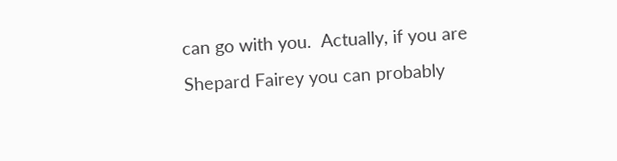can go with you.  Actually, if you are Shepard Fairey you can probably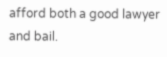afford both a good lawyer and bail.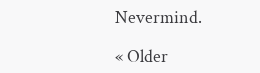Nevermind.

« Older